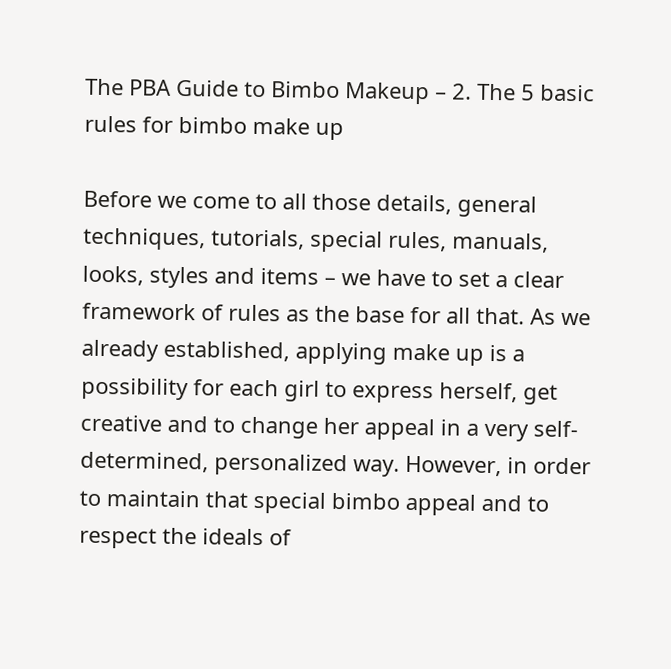The PBA Guide to Bimbo Makeup – 2. The 5 basic rules for bimbo make up

Before we come to all those details, general techniques, tutorials, special rules, manuals, looks, styles and items – we have to set a clear framework of rules as the base for all that. As we already established, applying make up is a possibility for each girl to express herself, get creative and to change her appeal in a very self-determined, personalized way. However, in order to maintain that special bimbo appeal and to respect the ideals of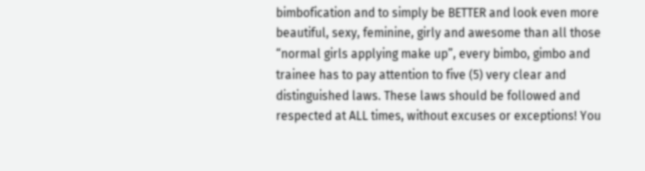bimbofication and to simply be BETTER and look even more beautiful, sexy, feminine, girly and awesome than all those “normal girls applying make up”, every bimbo, gimbo and trainee has to pay attention to five (5) very clear and distinguished laws. These laws should be followed and respected at ALL times, without excuses or exceptions! You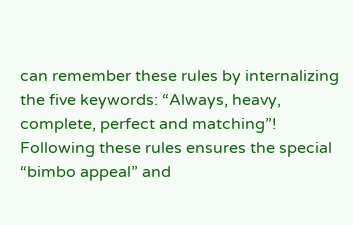can remember these rules by internalizing the five keywords: “Always, heavy, complete, perfect and matching”! Following these rules ensures the special “bimbo appeal” and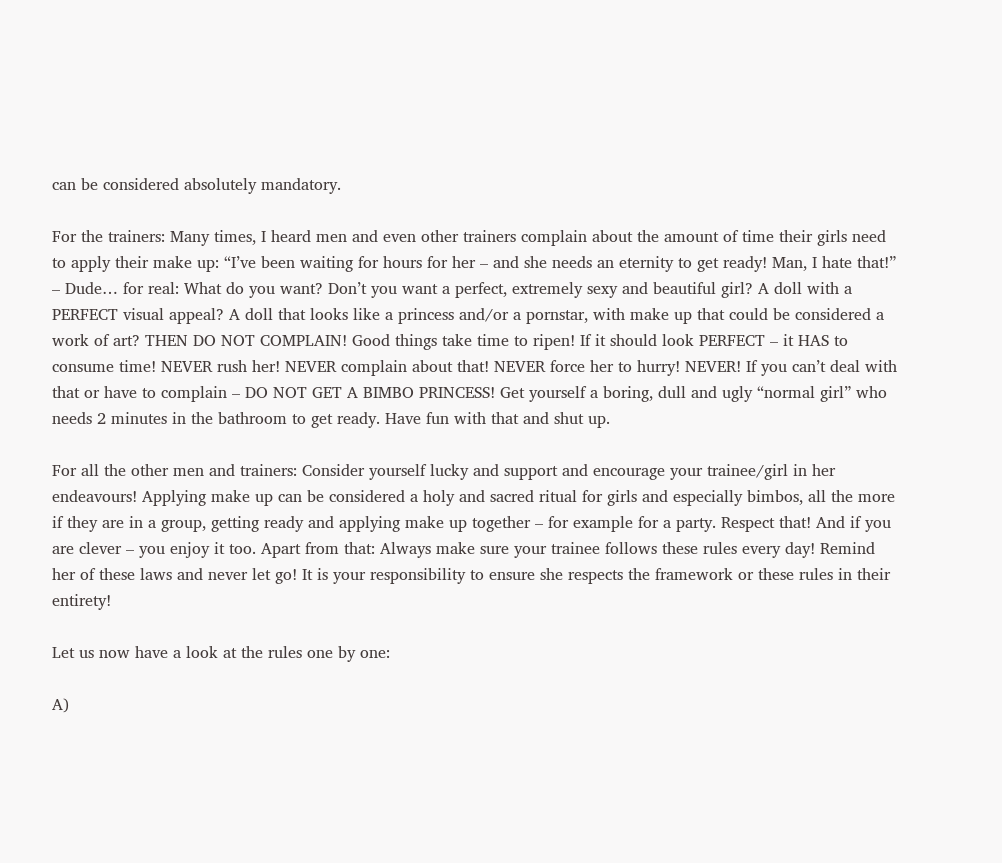can be considered absolutely mandatory.

For the trainers: Many times, I heard men and even other trainers complain about the amount of time their girls need to apply their make up: “I’ve been waiting for hours for her – and she needs an eternity to get ready! Man, I hate that!” – Dude… for real: What do you want? Don’t you want a perfect, extremely sexy and beautiful girl? A doll with a PERFECT visual appeal? A doll that looks like a princess and/or a pornstar, with make up that could be considered a work of art? THEN DO NOT COMPLAIN! Good things take time to ripen! If it should look PERFECT – it HAS to consume time! NEVER rush her! NEVER complain about that! NEVER force her to hurry! NEVER! If you can’t deal with that or have to complain – DO NOT GET A BIMBO PRINCESS! Get yourself a boring, dull and ugly “normal girl” who needs 2 minutes in the bathroom to get ready. Have fun with that and shut up.

For all the other men and trainers: Consider yourself lucky and support and encourage your trainee/girl in her endeavours! Applying make up can be considered a holy and sacred ritual for girls and especially bimbos, all the more if they are in a group, getting ready and applying make up together – for example for a party. Respect that! And if you are clever – you enjoy it too. Apart from that: Always make sure your trainee follows these rules every day! Remind her of these laws and never let go! It is your responsibility to ensure she respects the framework or these rules in their entirety!

Let us now have a look at the rules one by one:

A)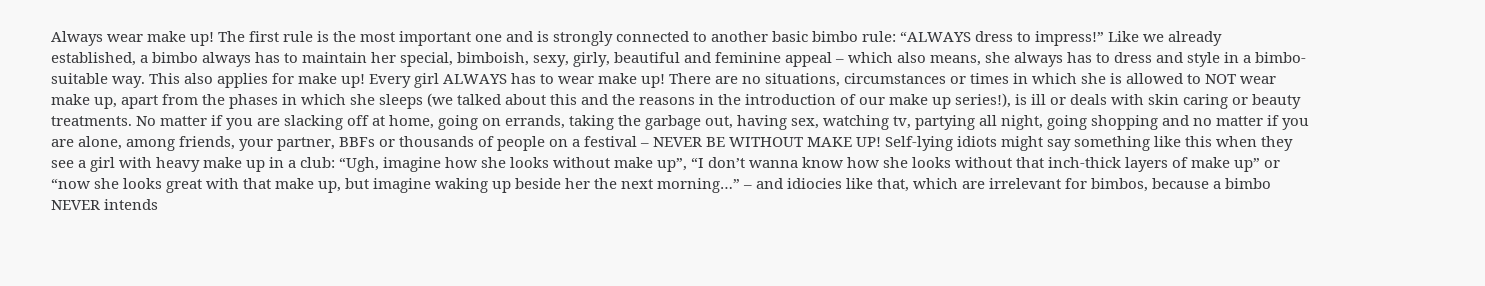Always wear make up! The first rule is the most important one and is strongly connected to another basic bimbo rule: “ALWAYS dress to impress!” Like we already established, a bimbo always has to maintain her special, bimboish, sexy, girly, beautiful and feminine appeal – which also means, she always has to dress and style in a bimbo-suitable way. This also applies for make up! Every girl ALWAYS has to wear make up! There are no situations, circumstances or times in which she is allowed to NOT wear make up, apart from the phases in which she sleeps (we talked about this and the reasons in the introduction of our make up series!), is ill or deals with skin caring or beauty treatments. No matter if you are slacking off at home, going on errands, taking the garbage out, having sex, watching tv, partying all night, going shopping and no matter if you are alone, among friends, your partner, BBFs or thousands of people on a festival – NEVER BE WITHOUT MAKE UP! Self-lying idiots might say something like this when they see a girl with heavy make up in a club: “Ugh, imagine how she looks without make up”, “I don’t wanna know how she looks without that inch-thick layers of make up” or “now she looks great with that make up, but imagine waking up beside her the next morning…” – and idiocies like that, which are irrelevant for bimbos, because a bimbo NEVER intends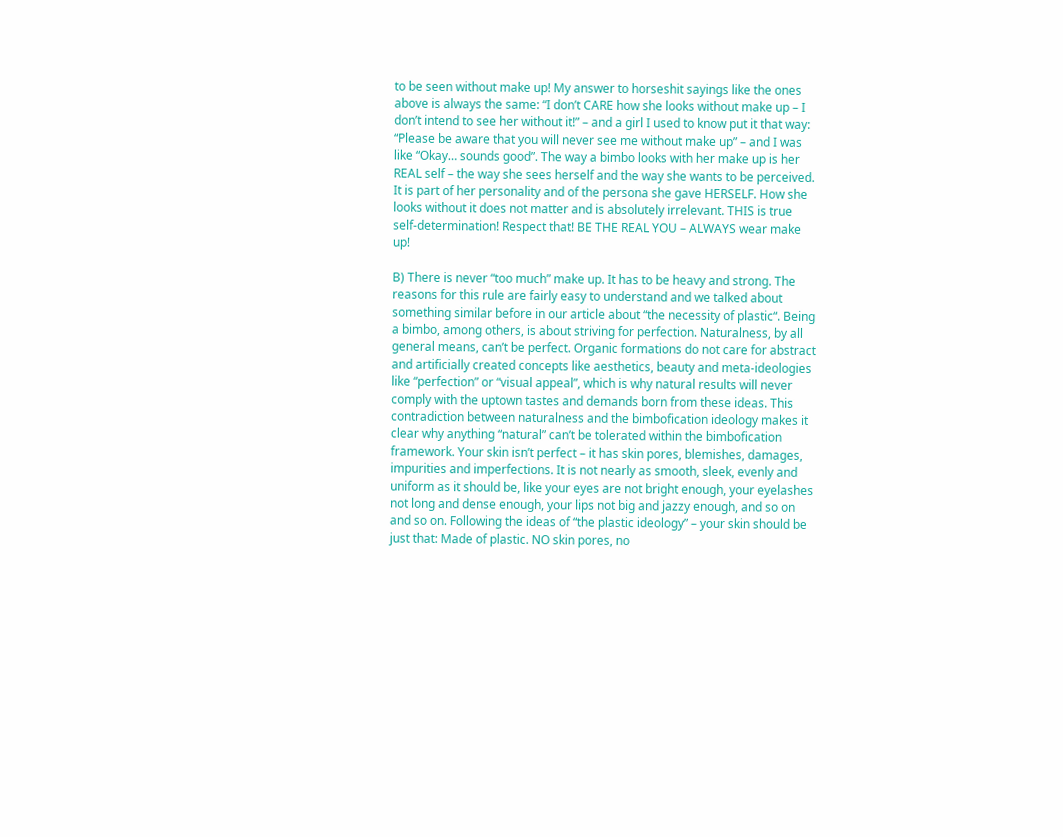to be seen without make up! My answer to horseshit sayings like the ones above is always the same: “I don’t CARE how she looks without make up – I don’t intend to see her without it!” – and a girl I used to know put it that way: “Please be aware that you will never see me without make up” – and I was like “Okay… sounds good”. The way a bimbo looks with her make up is her REAL self – the way she sees herself and the way she wants to be perceived. It is part of her personality and of the persona she gave HERSELF. How she looks without it does not matter and is absolutely irrelevant. THIS is true self-determination! Respect that! BE THE REAL YOU – ALWAYS wear make up!

B) There is never “too much” make up. It has to be heavy and strong. The reasons for this rule are fairly easy to understand and we talked about something similar before in our article about “the necessity of plastic“. Being a bimbo, among others, is about striving for perfection. Naturalness, by all general means, can’t be perfect. Organic formations do not care for abstract and artificially created concepts like aesthetics, beauty and meta-ideologies like “perfection” or “visual appeal”, which is why natural results will never comply with the uptown tastes and demands born from these ideas. This contradiction between naturalness and the bimbofication ideology makes it clear why anything “natural” can’t be tolerated within the bimbofication framework. Your skin isn’t perfect – it has skin pores, blemishes, damages, impurities and imperfections. It is not nearly as smooth, sleek, evenly and uniform as it should be, like your eyes are not bright enough, your eyelashes not long and dense enough, your lips not big and jazzy enough, and so on and so on. Following the ideas of “the plastic ideology” – your skin should be just that: Made of plastic. NO skin pores, no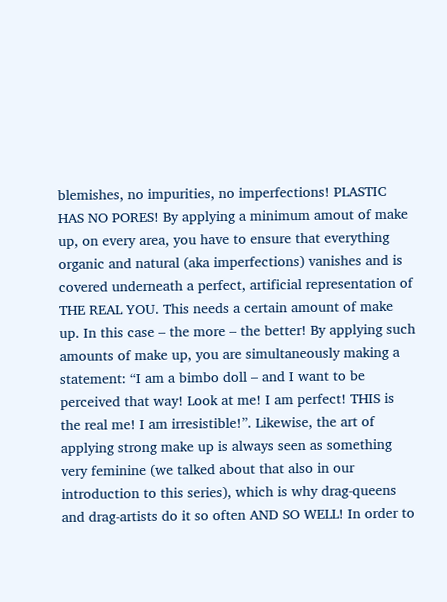blemishes, no impurities, no imperfections! PLASTIC HAS NO PORES! By applying a minimum amout of make up, on every area, you have to ensure that everything organic and natural (aka imperfections) vanishes and is covered underneath a perfect, artificial representation of THE REAL YOU. This needs a certain amount of make up. In this case – the more – the better! By applying such amounts of make up, you are simultaneously making a statement: “I am a bimbo doll – and I want to be perceived that way! Look at me! I am perfect! THIS is the real me! I am irresistible!”. Likewise, the art of applying strong make up is always seen as something very feminine (we talked about that also in our introduction to this series), which is why drag-queens and drag-artists do it so often AND SO WELL! In order to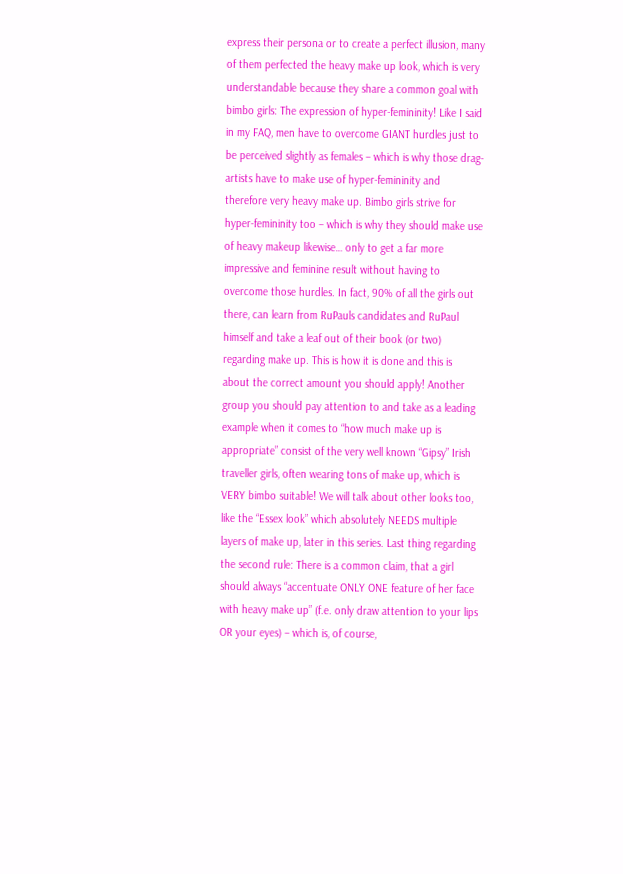express their persona or to create a perfect illusion, many of them perfected the heavy make up look, which is very understandable because they share a common goal with bimbo girls: The expression of hyper-femininity! Like I said in my FAQ, men have to overcome GIANT hurdles just to be perceived slightly as females – which is why those drag-artists have to make use of hyper-femininity and therefore very heavy make up. Bimbo girls strive for hyper-femininity too – which is why they should make use of heavy makeup likewise… only to get a far more impressive and feminine result without having to overcome those hurdles. In fact, 90% of all the girls out there, can learn from RuPauls candidates and RuPaul himself and take a leaf out of their book (or two) regarding make up. This is how it is done and this is about the correct amount you should apply! Another group you should pay attention to and take as a leading example when it comes to “how much make up is appropriate” consist of the very well known “Gipsy” Irish traveller girls, often wearing tons of make up, which is VERY bimbo suitable! We will talk about other looks too, like the “Essex look” which absolutely NEEDS multiple layers of make up, later in this series. Last thing regarding the second rule: There is a common claim, that a girl should always “accentuate ONLY ONE feature of her face with heavy make up” (f.e. only draw attention to your lips OR your eyes) – which is, of course,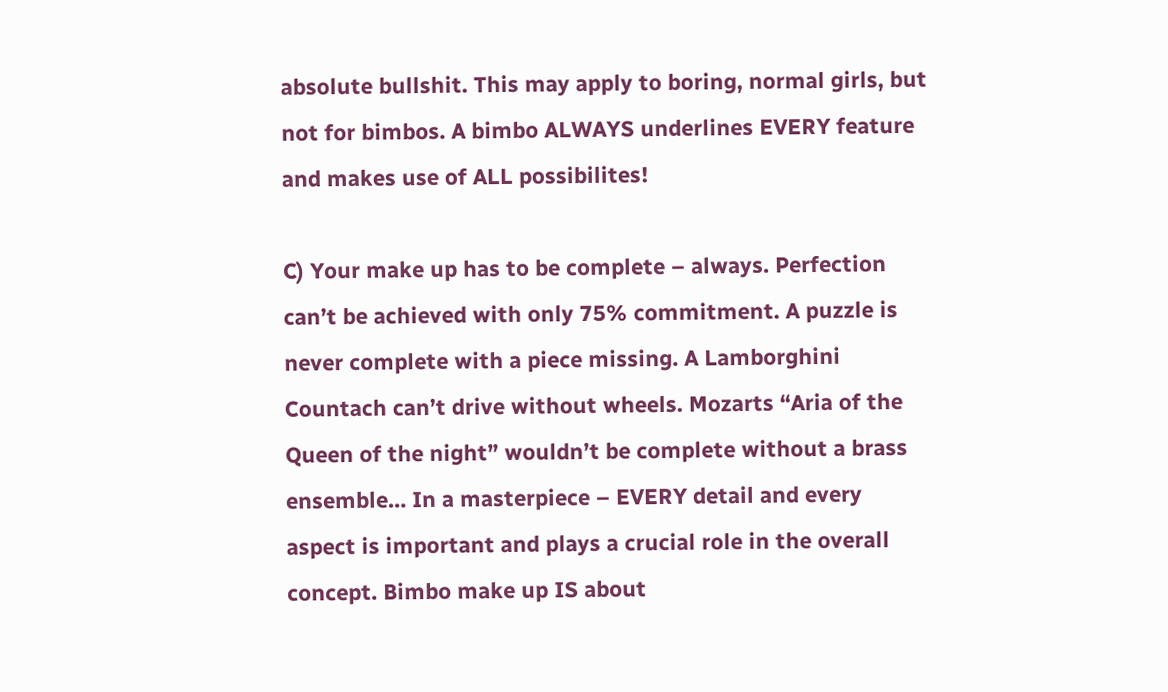absolute bullshit. This may apply to boring, normal girls, but not for bimbos. A bimbo ALWAYS underlines EVERY feature and makes use of ALL possibilites!

C) Your make up has to be complete – always. Perfection can’t be achieved with only 75% commitment. A puzzle is never complete with a piece missing. A Lamborghini Countach can’t drive without wheels. Mozarts “Aria of the Queen of the night” wouldn’t be complete without a brass ensemble… In a masterpiece – EVERY detail and every aspect is important and plays a crucial role in the overall concept. Bimbo make up IS about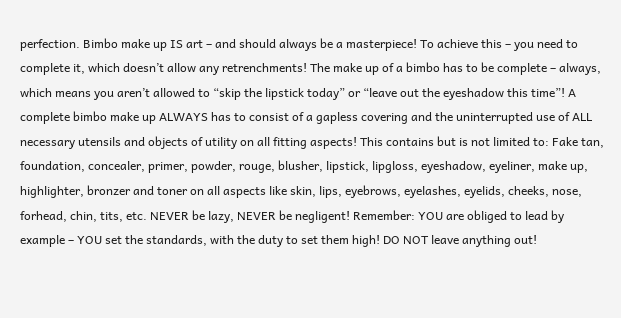perfection. Bimbo make up IS art – and should always be a masterpiece! To achieve this – you need to complete it, which doesn’t allow any retrenchments! The make up of a bimbo has to be complete – always, which means you aren’t allowed to “skip the lipstick today” or “leave out the eyeshadow this time”! A complete bimbo make up ALWAYS has to consist of a gapless covering and the uninterrupted use of ALL necessary utensils and objects of utility on all fitting aspects! This contains but is not limited to: Fake tan, foundation, concealer, primer, powder, rouge, blusher, lipstick, lipgloss, eyeshadow, eyeliner, make up, highlighter, bronzer and toner on all aspects like skin, lips, eyebrows, eyelashes, eyelids, cheeks, nose, forhead, chin, tits, etc. NEVER be lazy, NEVER be negligent! Remember: YOU are obliged to lead by example – YOU set the standards, with the duty to set them high! DO NOT leave anything out!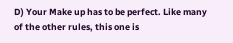D) Your Make up has to be perfect. Like many of the other rules, this one is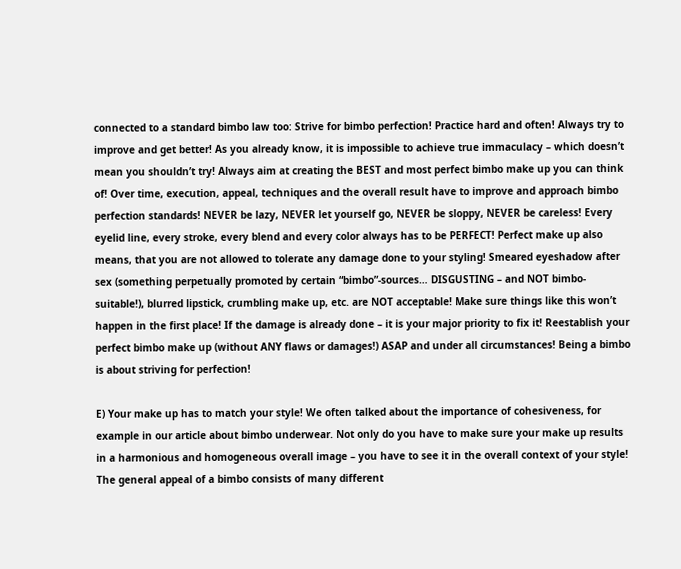connected to a standard bimbo law too: Strive for bimbo perfection! Practice hard and often! Always try to improve and get better! As you already know, it is impossible to achieve true immaculacy – which doesn’t mean you shouldn’t try! Always aim at creating the BEST and most perfect bimbo make up you can think of! Over time, execution, appeal, techniques and the overall result have to improve and approach bimbo perfection standards! NEVER be lazy, NEVER let yourself go, NEVER be sloppy, NEVER be careless! Every eyelid line, every stroke, every blend and every color always has to be PERFECT! Perfect make up also means, that you are not allowed to tolerate any damage done to your styling! Smeared eyeshadow after sex (something perpetually promoted by certain “bimbo”-sources… DISGUSTING – and NOT bimbo-suitable!), blurred lipstick, crumbling make up, etc. are NOT acceptable! Make sure things like this won’t happen in the first place! If the damage is already done – it is your major priority to fix it! Reestablish your perfect bimbo make up (without ANY flaws or damages!) ASAP and under all circumstances! Being a bimbo is about striving for perfection!

E) Your make up has to match your style! We often talked about the importance of cohesiveness, for example in our article about bimbo underwear. Not only do you have to make sure your make up results in a harmonious and homogeneous overall image – you have to see it in the overall context of your style! The general appeal of a bimbo consists of many different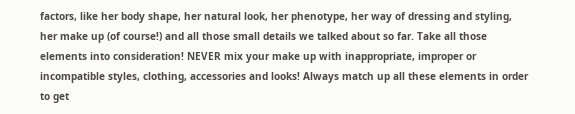factors, like her body shape, her natural look, her phenotype, her way of dressing and styling, her make up (of course!) and all those small details we talked about so far. Take all those elements into consideration! NEVER mix your make up with inappropriate, improper or incompatible styles, clothing, accessories and looks! Always match up all these elements in order to get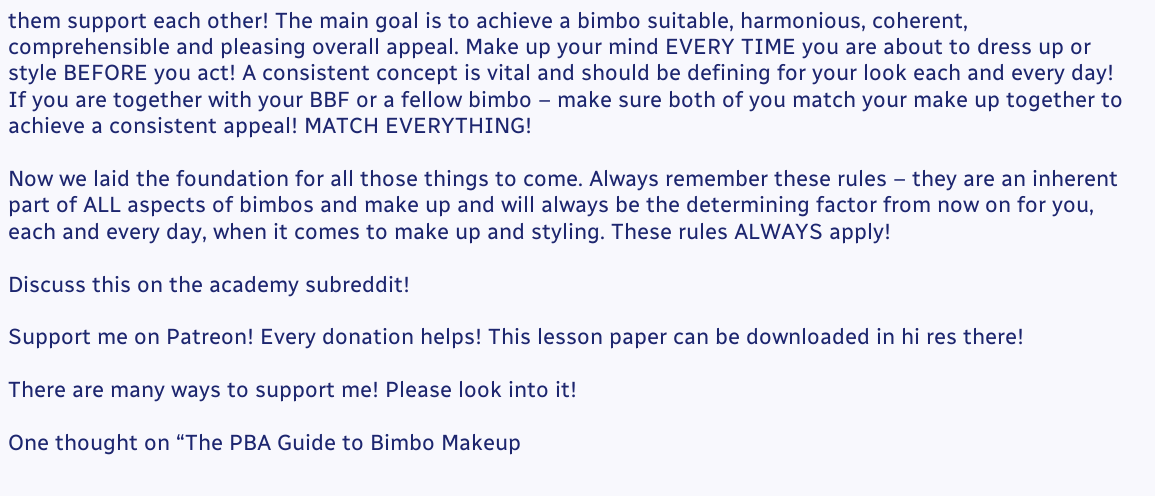them support each other! The main goal is to achieve a bimbo suitable, harmonious, coherent, comprehensible and pleasing overall appeal. Make up your mind EVERY TIME you are about to dress up or style BEFORE you act! A consistent concept is vital and should be defining for your look each and every day! If you are together with your BBF or a fellow bimbo – make sure both of you match your make up together to achieve a consistent appeal! MATCH EVERYTHING!

Now we laid the foundation for all those things to come. Always remember these rules – they are an inherent part of ALL aspects of bimbos and make up and will always be the determining factor from now on for you, each and every day, when it comes to make up and styling. These rules ALWAYS apply!

Discuss this on the academy subreddit!

Support me on Patreon! Every donation helps! This lesson paper can be downloaded in hi res there!

There are many ways to support me! Please look into it!

One thought on “The PBA Guide to Bimbo Makeup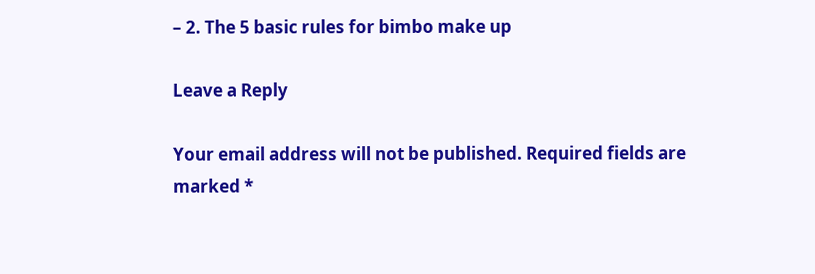– 2. The 5 basic rules for bimbo make up

Leave a Reply

Your email address will not be published. Required fields are marked *